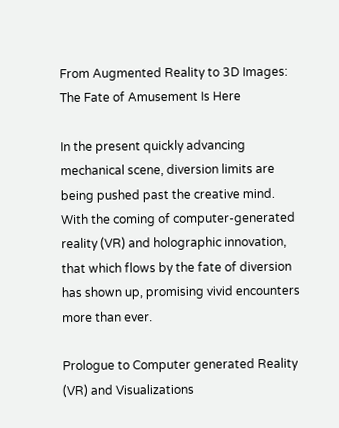From Augmented Reality to 3D Images: The Fate of Amusement Is Here

In the present quickly advancing mechanical scene, diversion limits are being pushed past the creative mind. With the coming of computer-generated reality (VR) and holographic innovation, that which flows by the fate of diversion has shown up, promising vivid encounters more than ever.

Prologue to Computer generated Reality (VR) and Visualizations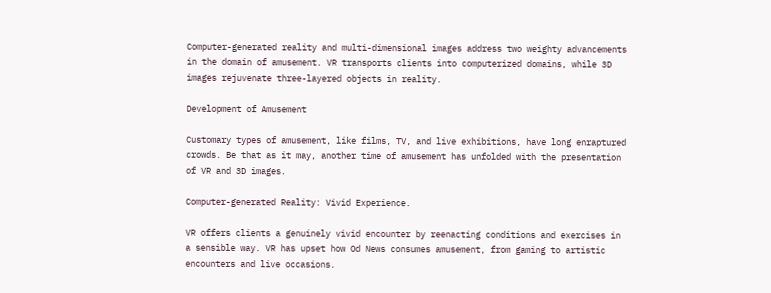Computer-generated reality and multi-dimensional images address two weighty advancements in the domain of amusement. VR transports clients into computerized domains, while 3D images rejuvenate three-layered objects in reality.

Development of Amusement

Customary types of amusement, like films, TV, and live exhibitions, have long enraptured crowds. Be that as it may, another time of amusement has unfolded with the presentation of VR and 3D images.

Computer-generated Reality: Vivid Experience.

VR offers clients a genuinely vivid encounter by reenacting conditions and exercises in a sensible way. VR has upset how Od News consumes amusement, from gaming to artistic encounters and live occasions.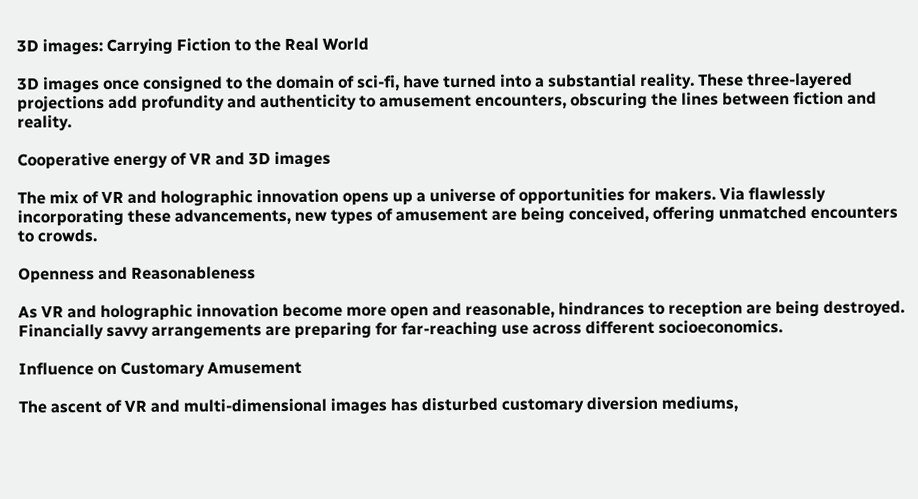3D images: Carrying Fiction to the Real World

3D images once consigned to the domain of sci-fi, have turned into a substantial reality. These three-layered projections add profundity and authenticity to amusement encounters, obscuring the lines between fiction and reality.

Cooperative energy of VR and 3D images

The mix of VR and holographic innovation opens up a universe of opportunities for makers. Via flawlessly incorporating these advancements, new types of amusement are being conceived, offering unmatched encounters to crowds.

Openness and Reasonableness

As VR and holographic innovation become more open and reasonable, hindrances to reception are being destroyed. Financially savvy arrangements are preparing for far-reaching use across different socioeconomics.

Influence on Customary Amusement

The ascent of VR and multi-dimensional images has disturbed customary diversion mediums,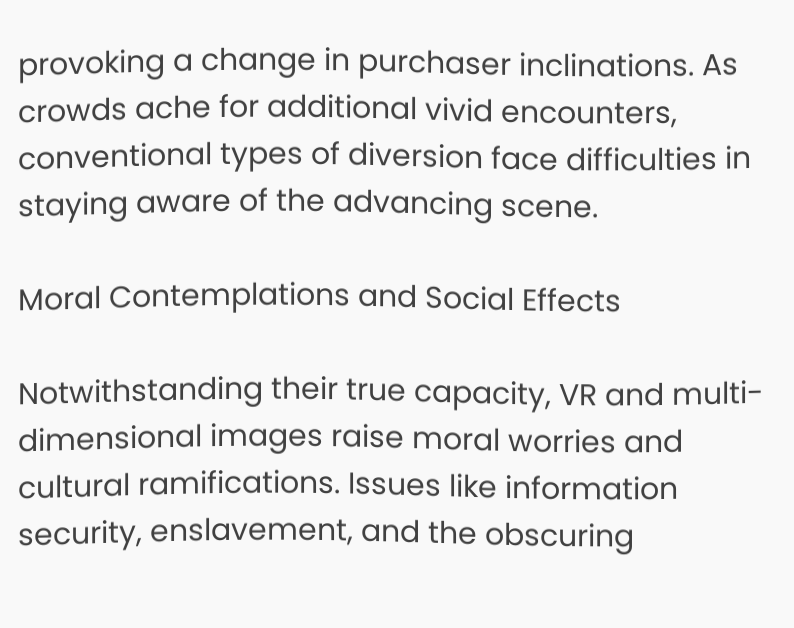provoking a change in purchaser inclinations. As crowds ache for additional vivid encounters, conventional types of diversion face difficulties in staying aware of the advancing scene.

Moral Contemplations and Social Effects

Notwithstanding their true capacity, VR and multi-dimensional images raise moral worries and cultural ramifications. Issues like information security, enslavement, and the obscuring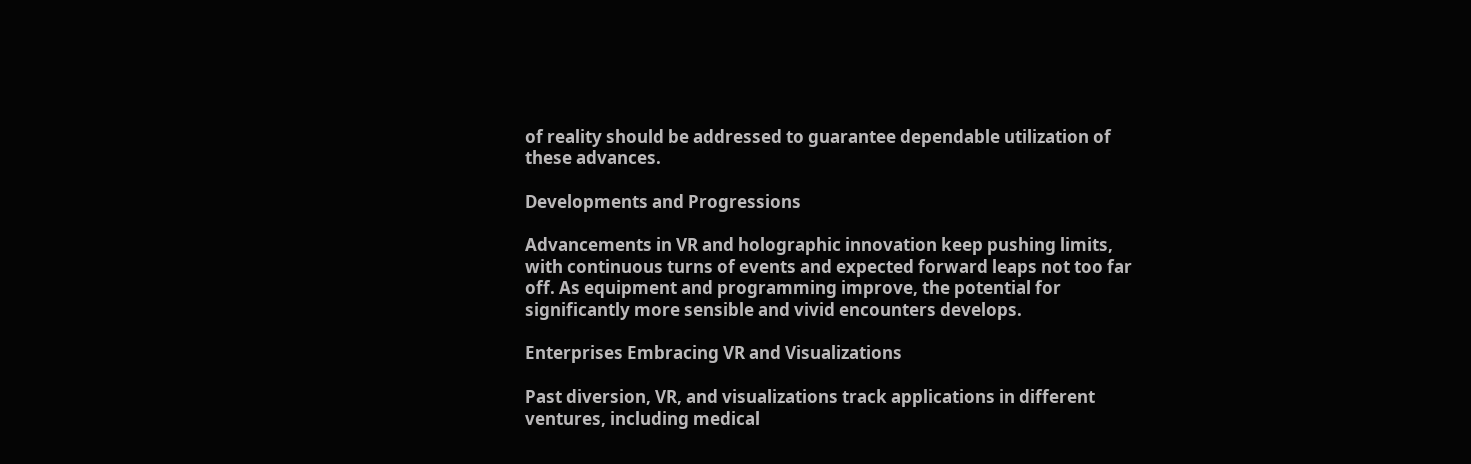of reality should be addressed to guarantee dependable utilization of these advances.

Developments and Progressions

Advancements in VR and holographic innovation keep pushing limits, with continuous turns of events and expected forward leaps not too far off. As equipment and programming improve, the potential for significantly more sensible and vivid encounters develops.

Enterprises Embracing VR and Visualizations

Past diversion, VR, and visualizations track applications in different ventures, including medical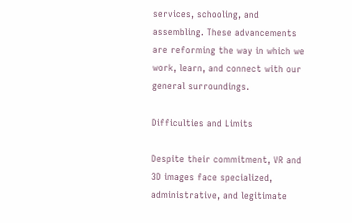services, schooling, and assembling. These advancements are reforming the way in which we work, learn, and connect with our general surroundings.

Difficulties and Limits

Despite their commitment, VR and 3D images face specialized, administrative, and legitimate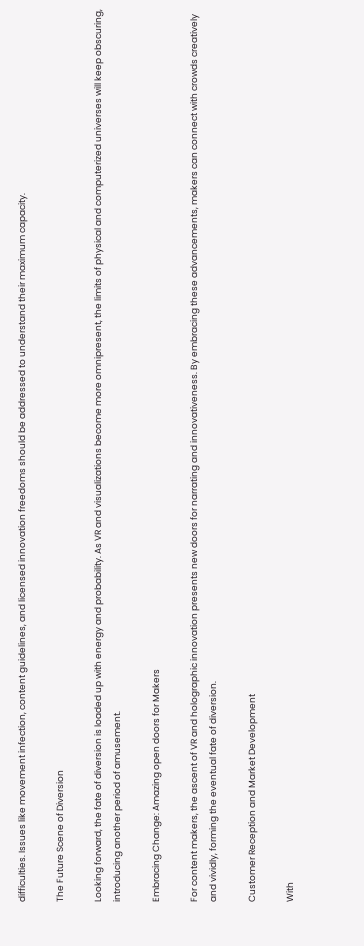difficulties. Issues like movement infection, content guidelines, and licensed innovation freedoms should be addressed to understand their maximum capacity.

The Future Scene of Diversion

Looking forward, the fate of diversion is loaded up with energy and probability. As VR and visualizations become more omnipresent, the limits of physical and computerized universes will keep obscuring, introducing another period of amusement.

Embracing Change: Amazing open doors for Makers

For content makers, the ascent of VR and holographic innovation presents new doors for narrating and innovativeness. By embracing these advancements, makers can connect with crowds creatively and vividly, forming the eventual fate of diversion.

Customer Reception and Market Development

With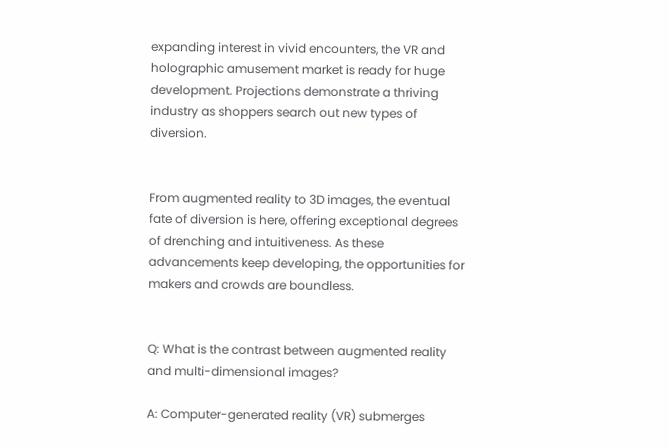expanding interest in vivid encounters, the VR and holographic amusement market is ready for huge development. Projections demonstrate a thriving industry as shoppers search out new types of diversion.


From augmented reality to 3D images, the eventual fate of diversion is here, offering exceptional degrees of drenching and intuitiveness. As these advancements keep developing, the opportunities for makers and crowds are boundless.


Q: What is the contrast between augmented reality and multi-dimensional images?

A: Computer-generated reality (VR) submerges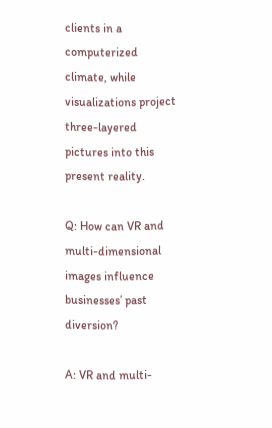clients in a computerized climate, while visualizations project three-layered pictures into this present reality.

Q: How can VR and multi-dimensional images influence businesses’ past diversion?

A: VR and multi-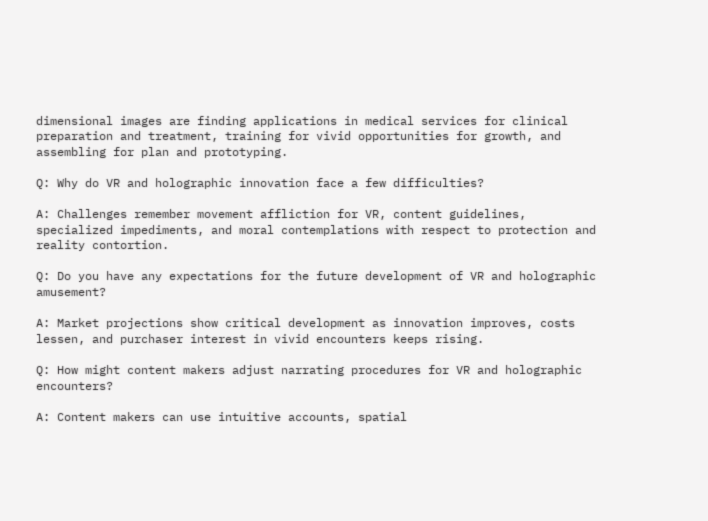dimensional images are finding applications in medical services for clinical preparation and treatment, training for vivid opportunities for growth, and assembling for plan and prototyping.

Q: Why do VR and holographic innovation face a few difficulties?

A: Challenges remember movement affliction for VR, content guidelines, specialized impediments, and moral contemplations with respect to protection and reality contortion.

Q: Do you have any expectations for the future development of VR and holographic amusement?

A: Market projections show critical development as innovation improves, costs lessen, and purchaser interest in vivid encounters keeps rising.

Q: How might content makers adjust narrating procedures for VR and holographic encounters?

A: Content makers can use intuitive accounts, spatial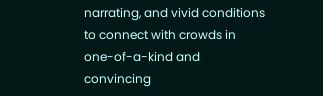narrating, and vivid conditions to connect with crowds in one-of-a-kind and convincing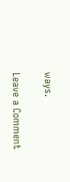ways.

Leave a Comment